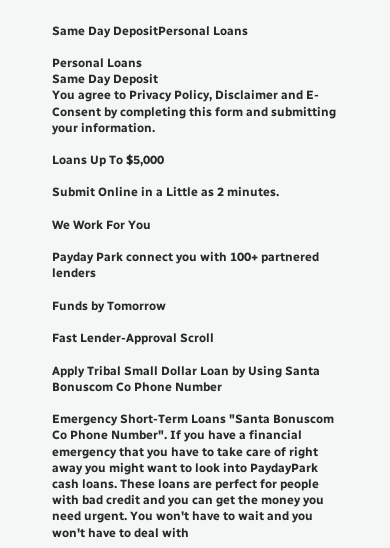Same Day DepositPersonal Loans

Personal Loans
Same Day Deposit
You agree to Privacy Policy, Disclaimer and E-Consent by completing this form and submitting your information.

Loans Up To $5,000

Submit Online in a Little as 2 minutes.

We Work For You

Payday Park connect you with 100+ partnered lenders

Funds by Tomorrow

Fast Lender-Approval Scroll

Apply Tribal Small Dollar Loan by Using Santa Bonuscom Co Phone Number

Emergency Short-Term Loans "Santa Bonuscom Co Phone Number". If you have a financial emergency that you have to take care of right away you might want to look into PaydayPark cash loans. These loans are perfect for people with bad credit and you can get the money you need urgent. You won't have to wait and you won't have to deal with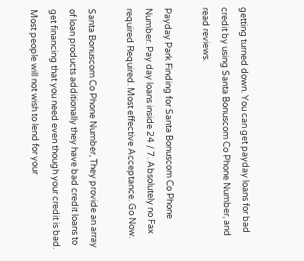getting turned down. You can get payday loans for bad credit by using Santa Bonuscom Co Phone Number, and read reviews.

Payday Park Finding for Santa Bonuscom Co Phone Number. Pay day loans inside 24 / 7. Absolutely no Fax required Required. Most effective Acceptance. Go Now.

Santa Bonuscom Co Phone Number, They provide an array of loan products additionally they have bad credit loans to get financing that you need even though your credit is bad. Most people will not wish to lend for your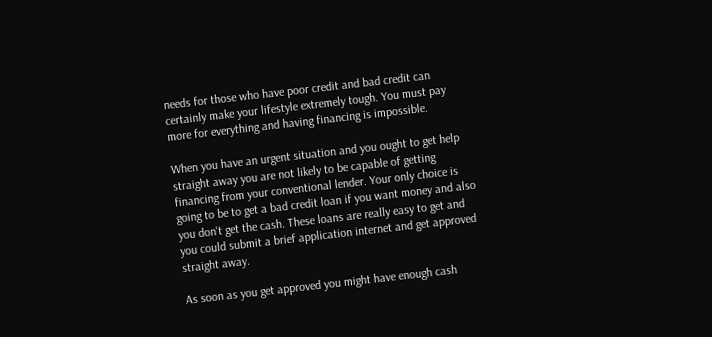needs for those who have poor credit and bad credit can certainly make your lifestyle extremely tough. You must pay more for everything and having financing is impossible.

When you have an urgent situation and you ought to get help straight away you are not likely to be capable of getting financing from your conventional lender. Your only choice is going to be to get a bad credit loan if you want money and also you don't get the cash. These loans are really easy to get and you could submit a brief application internet and get approved straight away.

As soon as you get approved you might have enough cash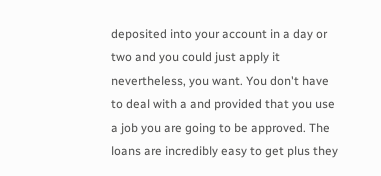deposited into your account in a day or two and you could just apply it nevertheless, you want. You don't have to deal with a and provided that you use a job you are going to be approved. The loans are incredibly easy to get plus they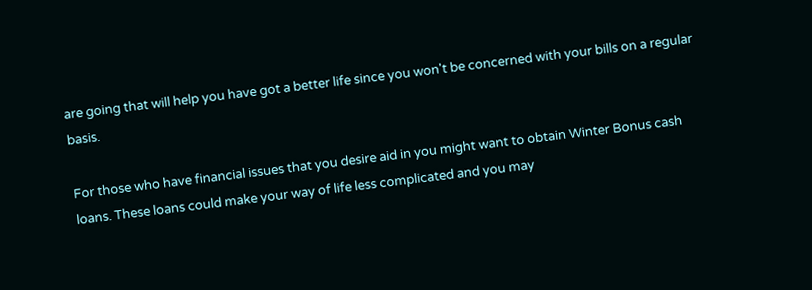are going that will help you have got a better life since you won't be concerned with your bills on a regular basis.

For those who have financial issues that you desire aid in you might want to obtain Winter Bonus cash loans. These loans could make your way of life less complicated and you may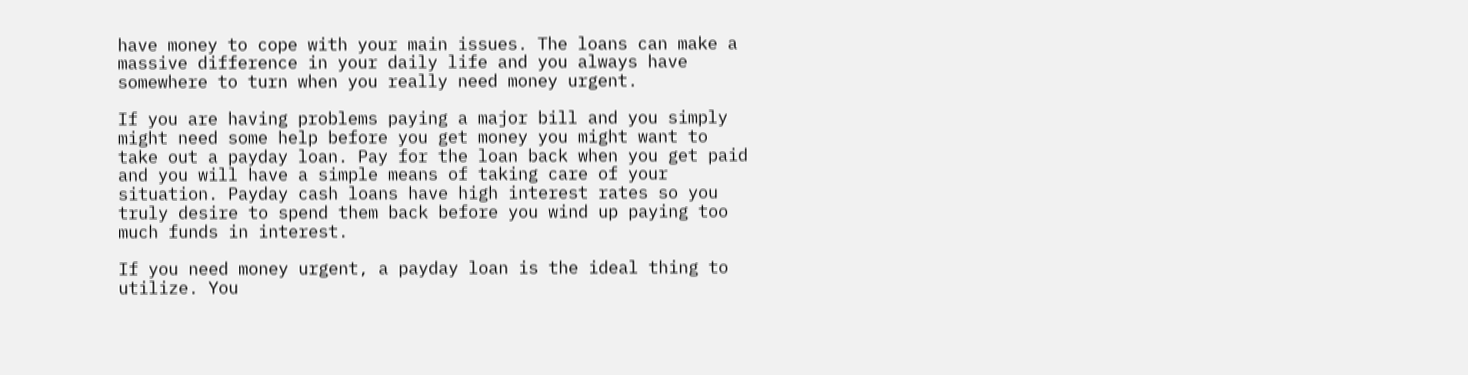have money to cope with your main issues. The loans can make a massive difference in your daily life and you always have somewhere to turn when you really need money urgent.

If you are having problems paying a major bill and you simply might need some help before you get money you might want to take out a payday loan. Pay for the loan back when you get paid and you will have a simple means of taking care of your situation. Payday cash loans have high interest rates so you truly desire to spend them back before you wind up paying too much funds in interest.

If you need money urgent, a payday loan is the ideal thing to utilize. You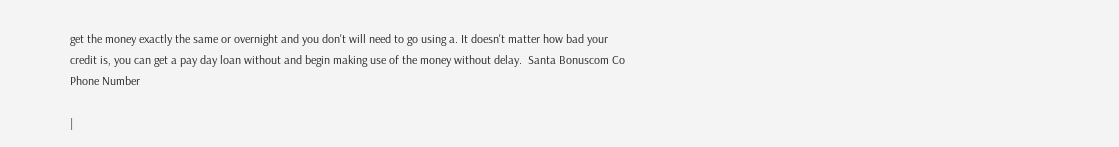get the money exactly the same or overnight and you don't will need to go using a. It doesn't matter how bad your credit is, you can get a pay day loan without and begin making use of the money without delay.  Santa Bonuscom Co Phone Number

|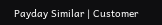Payday Similar | Customer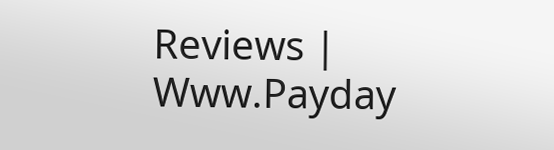Reviews | Www.Payday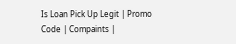Is Loan Pick Up Legit | Promo Code | Compaints |